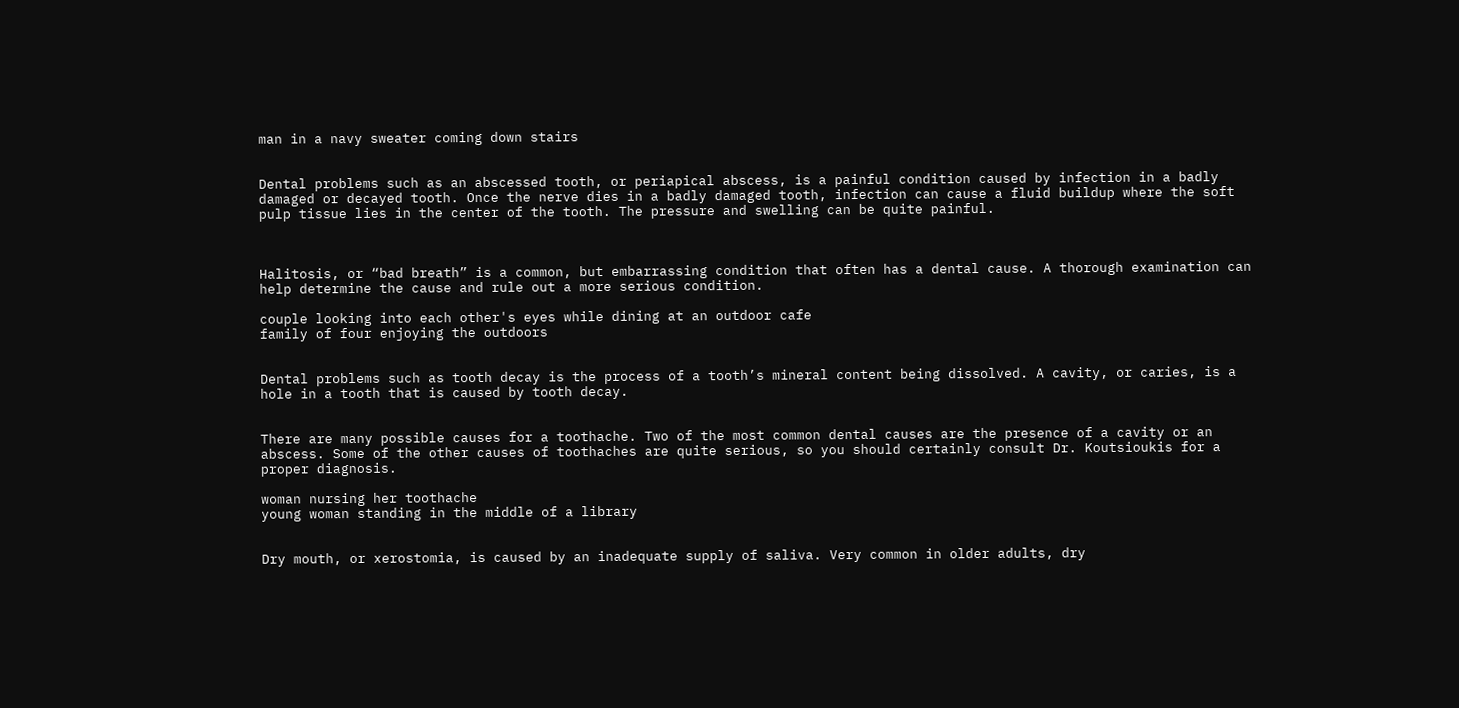man in a navy sweater coming down stairs


Dental problems such as an abscessed tooth, or periapical abscess, is a painful condition caused by infection in a badly damaged or decayed tooth. Once the nerve dies in a badly damaged tooth, infection can cause a fluid buildup where the soft pulp tissue lies in the center of the tooth. The pressure and swelling can be quite painful.



Halitosis, or “bad breath” is a common, but embarrassing condition that often has a dental cause. A thorough examination can help determine the cause and rule out a more serious condition.

couple looking into each other's eyes while dining at an outdoor cafe
family of four enjoying the outdoors


Dental problems such as tooth decay is the process of a tooth’s mineral content being dissolved. A cavity, or caries, is a hole in a tooth that is caused by tooth decay.


There are many possible causes for a toothache. Two of the most common dental causes are the presence of a cavity or an abscess. Some of the other causes of toothaches are quite serious, so you should certainly consult Dr. Koutsioukis for a proper diagnosis.

woman nursing her toothache
young woman standing in the middle of a library


Dry mouth, or xerostomia, is caused by an inadequate supply of saliva. Very common in older adults, dry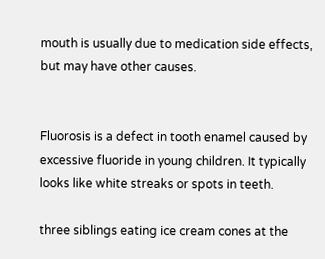mouth is usually due to medication side effects, but may have other causes.


Fluorosis is a defect in tooth enamel caused by excessive fluoride in young children. It typically looks like white streaks or spots in teeth.

three siblings eating ice cream cones at the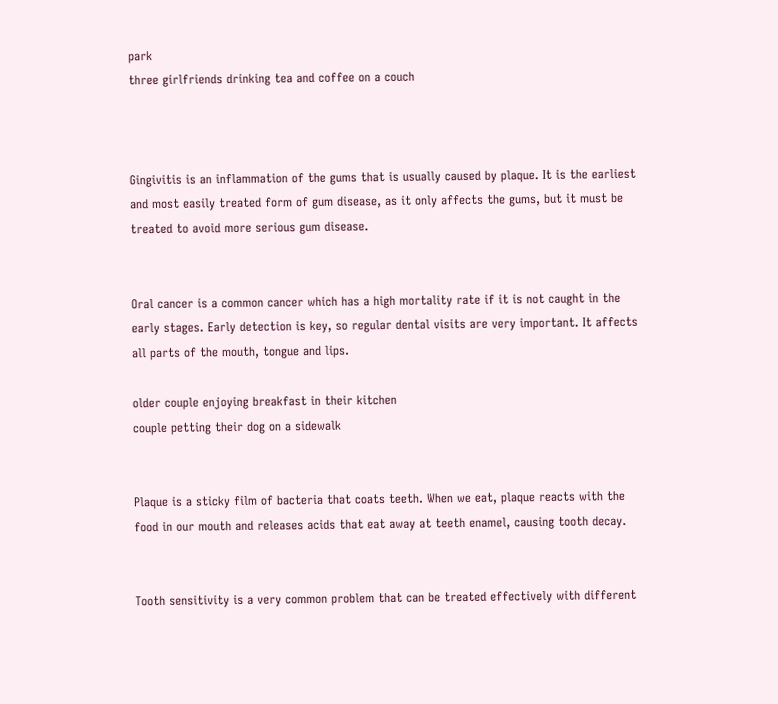park
three girlfriends drinking tea and coffee on a couch



Gingivitis is an inflammation of the gums that is usually caused by plaque. It is the earliest and most easily treated form of gum disease, as it only affects the gums, but it must be treated to avoid more serious gum disease.


Oral cancer is a common cancer which has a high mortality rate if it is not caught in the early stages. Early detection is key, so regular dental visits are very important. It affects all parts of the mouth, tongue and lips.

older couple enjoying breakfast in their kitchen
couple petting their dog on a sidewalk


Plaque is a sticky film of bacteria that coats teeth. When we eat, plaque reacts with the food in our mouth and releases acids that eat away at teeth enamel, causing tooth decay.


Tooth sensitivity is a very common problem that can be treated effectively with different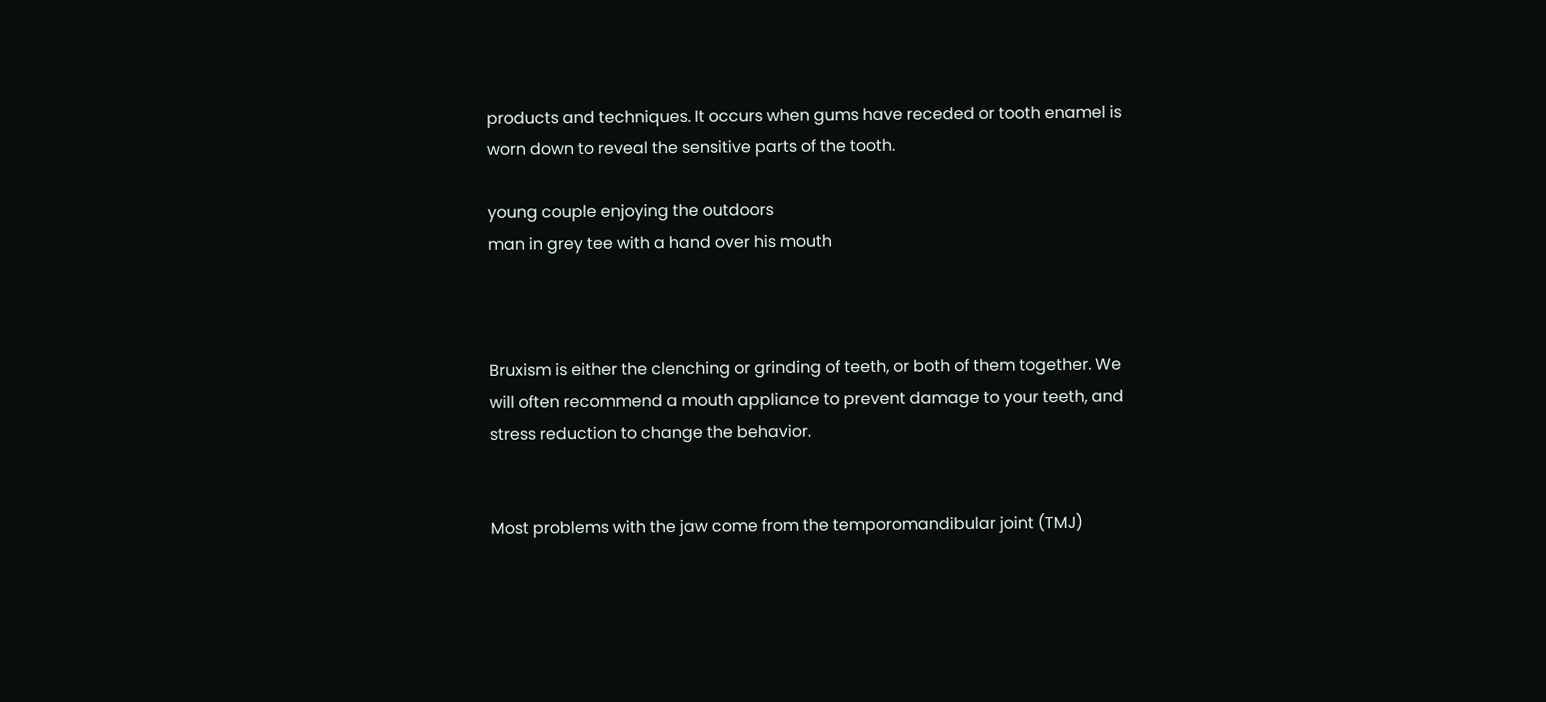products and techniques. It occurs when gums have receded or tooth enamel is worn down to reveal the sensitive parts of the tooth.

young couple enjoying the outdoors
man in grey tee with a hand over his mouth



Bruxism is either the clenching or grinding of teeth, or both of them together. We will often recommend a mouth appliance to prevent damage to your teeth, and stress reduction to change the behavior.


Most problems with the jaw come from the temporomandibular joint (TMJ)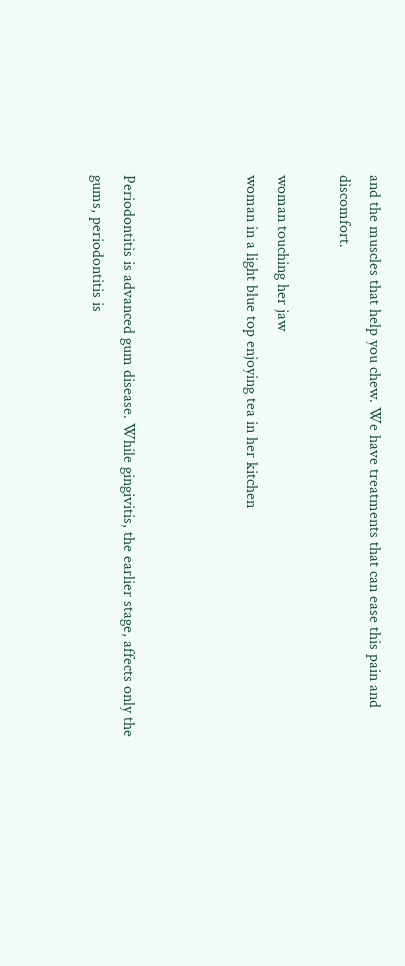and the muscles that help you chew. We have treatments that can ease this pain and discomfort.

woman touching her jaw
woman in a light blue top enjoying tea in her kitchen



Periodontitis is advanced gum disease. While gingivitis, the earlier stage, affects only the gums, periodontitis is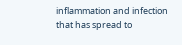inflammation and infection that has spread to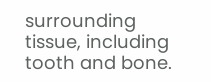surrounding tissue, including tooth and bone.